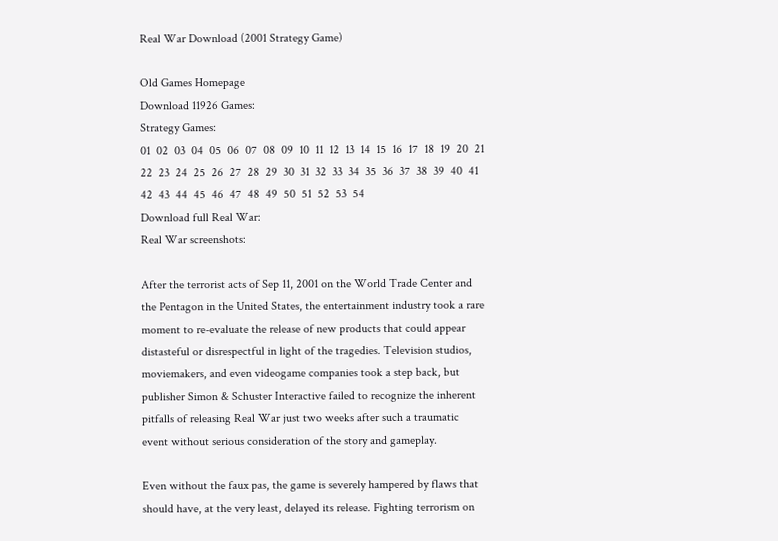Real War Download (2001 Strategy Game)

Old Games Homepage
Download 11926 Games:
Strategy Games:
01  02  03  04  05  06  07  08  09  10  11  12  13  14  15  16  17  18  19  20  21  22  23  24  25  26  27  28  29  30  31  32  33  34  35  36  37  38  39  40  41  42  43  44  45  46  47  48  49  50  51  52  53  54
Download full Real War:
Real War screenshots:

After the terrorist acts of Sep 11, 2001 on the World Trade Center and the Pentagon in the United States, the entertainment industry took a rare moment to re-evaluate the release of new products that could appear distasteful or disrespectful in light of the tragedies. Television studios, moviemakers, and even videogame companies took a step back, but publisher Simon & Schuster Interactive failed to recognize the inherent pitfalls of releasing Real War just two weeks after such a traumatic event without serious consideration of the story and gameplay.

Even without the faux pas, the game is severely hampered by flaws that should have, at the very least, delayed its release. Fighting terrorism on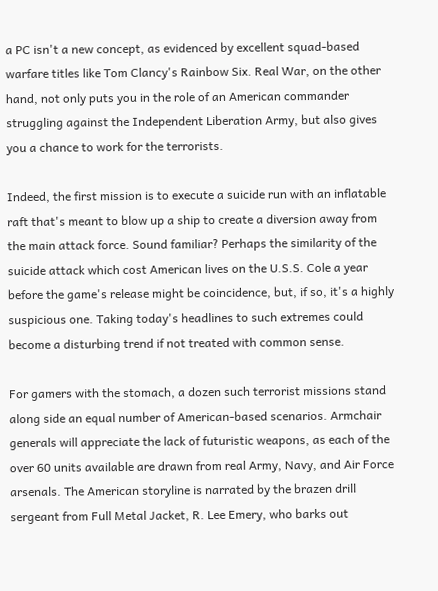a PC isn't a new concept, as evidenced by excellent squad-based warfare titles like Tom Clancy's Rainbow Six. Real War, on the other hand, not only puts you in the role of an American commander struggling against the Independent Liberation Army, but also gives you a chance to work for the terrorists.

Indeed, the first mission is to execute a suicide run with an inflatable raft that's meant to blow up a ship to create a diversion away from the main attack force. Sound familiar? Perhaps the similarity of the suicide attack which cost American lives on the U.S.S. Cole a year before the game's release might be coincidence, but, if so, it's a highly suspicious one. Taking today's headlines to such extremes could become a disturbing trend if not treated with common sense.

For gamers with the stomach, a dozen such terrorist missions stand along side an equal number of American-based scenarios. Armchair generals will appreciate the lack of futuristic weapons, as each of the over 60 units available are drawn from real Army, Navy, and Air Force arsenals. The American storyline is narrated by the brazen drill sergeant from Full Metal Jacket, R. Lee Emery, who barks out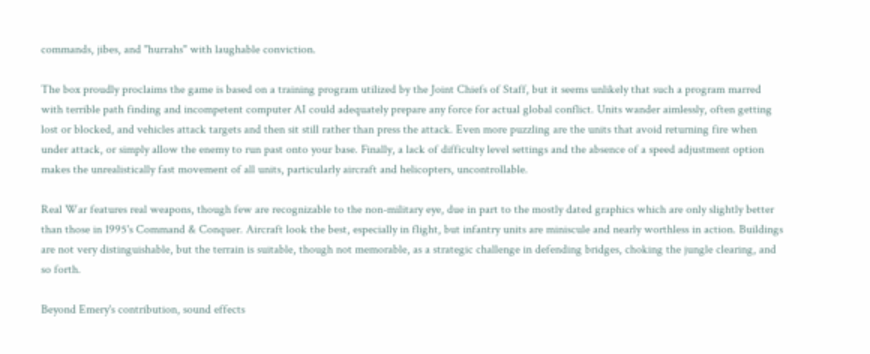commands, jibes, and "hurrahs" with laughable conviction.

The box proudly proclaims the game is based on a training program utilized by the Joint Chiefs of Staff, but it seems unlikely that such a program marred with terrible path finding and incompetent computer AI could adequately prepare any force for actual global conflict. Units wander aimlessly, often getting lost or blocked, and vehicles attack targets and then sit still rather than press the attack. Even more puzzling are the units that avoid returning fire when under attack, or simply allow the enemy to run past onto your base. Finally, a lack of difficulty level settings and the absence of a speed adjustment option makes the unrealistically fast movement of all units, particularly aircraft and helicopters, uncontrollable.

Real War features real weapons, though few are recognizable to the non-military eye, due in part to the mostly dated graphics which are only slightly better than those in 1995's Command & Conquer. Aircraft look the best, especially in flight, but infantry units are miniscule and nearly worthless in action. Buildings are not very distinguishable, but the terrain is suitable, though not memorable, as a strategic challenge in defending bridges, choking the jungle clearing, and so forth.

Beyond Emery's contribution, sound effects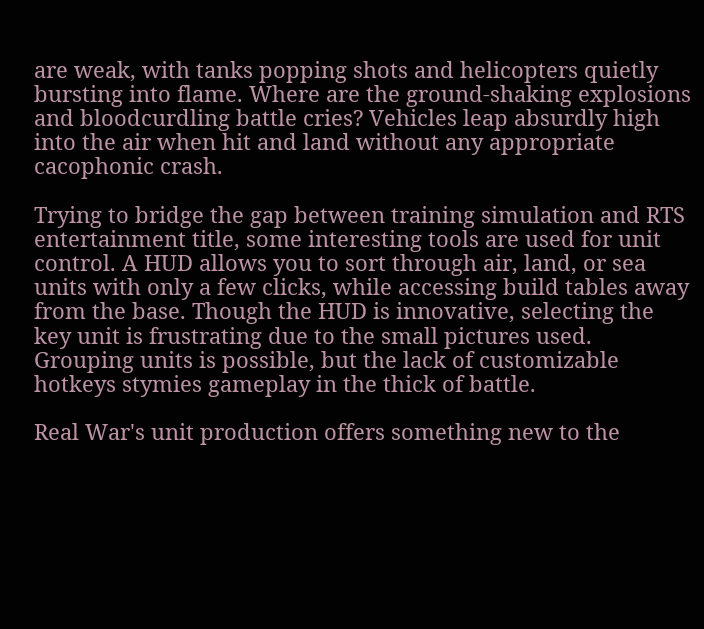are weak, with tanks popping shots and helicopters quietly bursting into flame. Where are the ground-shaking explosions and bloodcurdling battle cries? Vehicles leap absurdly high into the air when hit and land without any appropriate cacophonic crash.

Trying to bridge the gap between training simulation and RTS entertainment title, some interesting tools are used for unit control. A HUD allows you to sort through air, land, or sea units with only a few clicks, while accessing build tables away from the base. Though the HUD is innovative, selecting the key unit is frustrating due to the small pictures used. Grouping units is possible, but the lack of customizable hotkeys stymies gameplay in the thick of battle.

Real War's unit production offers something new to the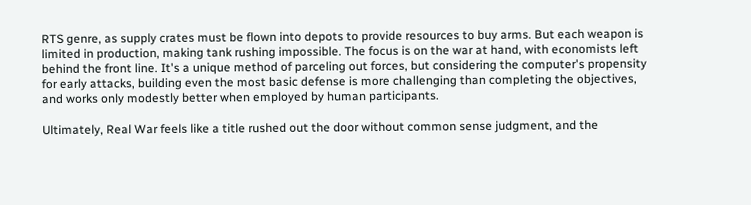RTS genre, as supply crates must be flown into depots to provide resources to buy arms. But each weapon is limited in production, making tank rushing impossible. The focus is on the war at hand, with economists left behind the front line. It's a unique method of parceling out forces, but considering the computer's propensity for early attacks, building even the most basic defense is more challenging than completing the objectives, and works only modestly better when employed by human participants.

Ultimately, Real War feels like a title rushed out the door without common sense judgment, and the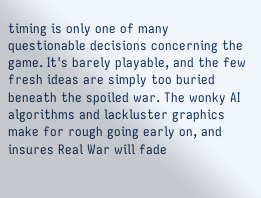timing is only one of many questionable decisions concerning the game. It's barely playable, and the few fresh ideas are simply too buried beneath the spoiled war. The wonky AI algorithms and lackluster graphics make for rough going early on, and insures Real War will fade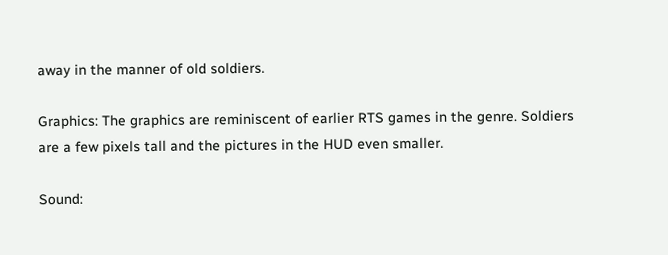away in the manner of old soldiers.

Graphics: The graphics are reminiscent of earlier RTS games in the genre. Soldiers are a few pixels tall and the pictures in the HUD even smaller.

Sound: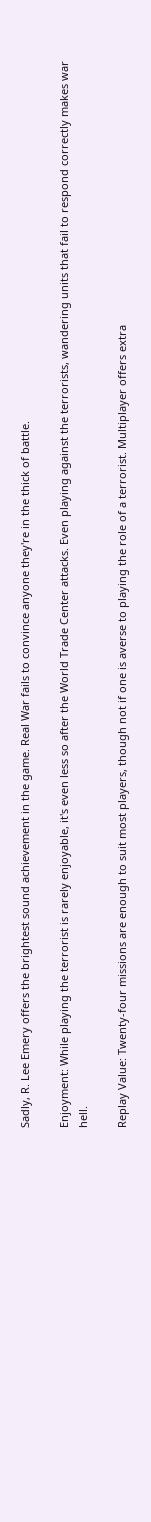Sadly, R. Lee Emery offers the brightest sound achievement in the game. Real War fails to convince anyone they're in the thick of battle.

Enjoyment: While playing the terrorist is rarely enjoyable, it's even less so after the World Trade Center attacks. Even playing against the terrorists, wandering units that fail to respond correctly makes war hell.

Replay Value: Twenty-four missions are enough to suit most players, though not if one is averse to playing the role of a terrorist. Multiplayer offers extra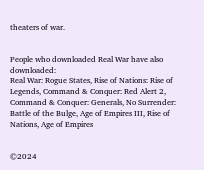theaters of war.


People who downloaded Real War have also downloaded:
Real War: Rogue States, Rise of Nations: Rise of Legends, Command & Conquer: Red Alert 2, Command & Conquer: Generals, No Surrender: Battle of the Bulge, Age of Empires III, Rise of Nations, Age of Empires


©2024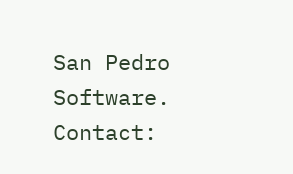San Pedro Software. Contact: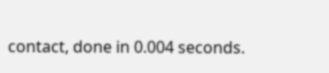contact, done in 0.004 seconds.